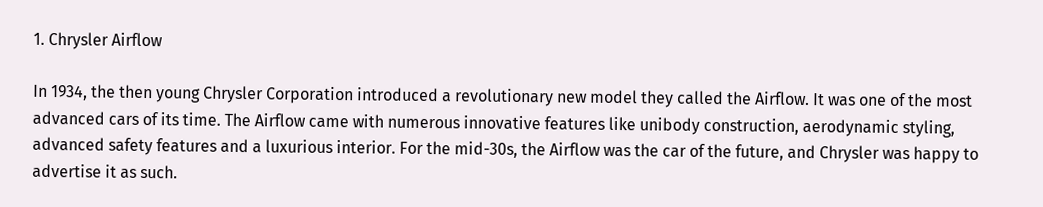1. Chrysler Airflow

In 1934, the then young Chrysler Corporation introduced a revolutionary new model they called the Airflow. It was one of the most advanced cars of its time. The Airflow came with numerous innovative features like unibody construction, aerodynamic styling, advanced safety features and a luxurious interior. For the mid-30s, the Airflow was the car of the future, and Chrysler was happy to advertise it as such.